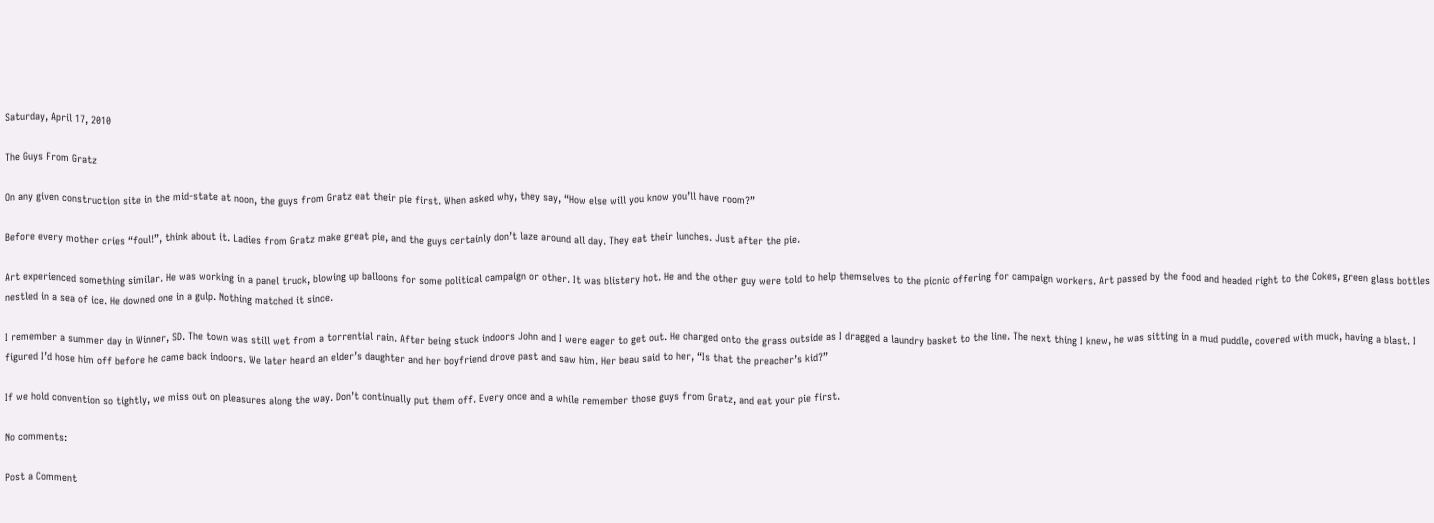Saturday, April 17, 2010

The Guys From Gratz

On any given construction site in the mid-state at noon, the guys from Gratz eat their pie first. When asked why, they say, “How else will you know you’ll have room?”

Before every mother cries “foul!”, think about it. Ladies from Gratz make great pie, and the guys certainly don’t laze around all day. They eat their lunches. Just after the pie.

Art experienced something similar. He was working in a panel truck, blowing up balloons for some political campaign or other. It was blistery hot. He and the other guy were told to help themselves to the picnic offering for campaign workers. Art passed by the food and headed right to the Cokes, green glass bottles nestled in a sea of ice. He downed one in a gulp. Nothing matched it since.

I remember a summer day in Winner, SD. The town was still wet from a torrential rain. After being stuck indoors John and I were eager to get out. He charged onto the grass outside as I dragged a laundry basket to the line. The next thing I knew, he was sitting in a mud puddle, covered with muck, having a blast. I figured I’d hose him off before he came back indoors. We later heard an elder’s daughter and her boyfriend drove past and saw him. Her beau said to her, “Is that the preacher’s kid?”

If we hold convention so tightly, we miss out on pleasures along the way. Don’t continually put them off. Every once and a while remember those guys from Gratz, and eat your pie first.

No comments:

Post a Comment